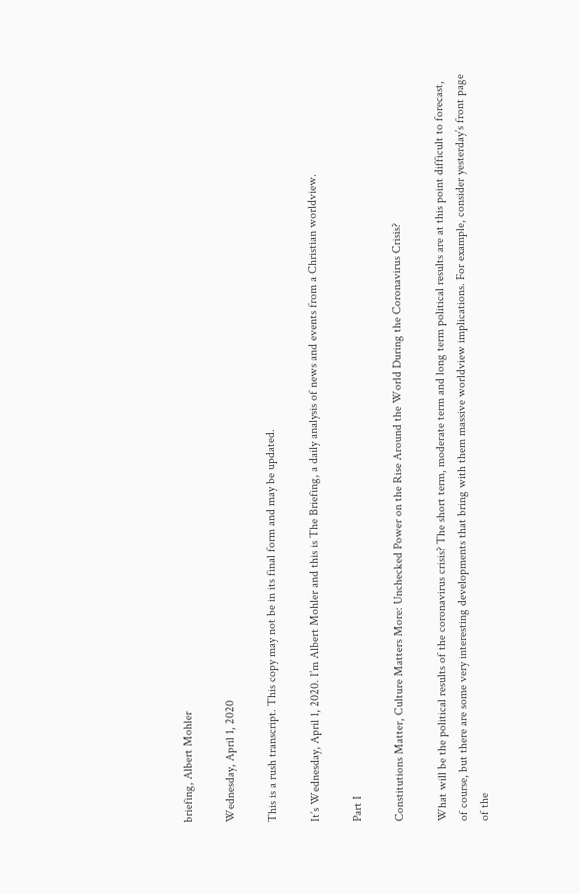briefing, Albert Mohler

Wednesday, April 1, 2020

This is a rush transcript. This copy may not be in its final form and may be updated.

It’s Wednesday, April 1, 2020. I’m Albert Mohler and this is The Briefing, a daily analysis of news and events from a Christian worldview.

Part I

Constitutions Matter, Culture Matters More: Unchecked Power on the Rise Around the World During the Coronavirus Crisis?

What will be the political results of the coronavirus crisis? The short term, moderate term and long term political results are at this point difficult to forecast, of course, but there are some very interesting developments that bring with them massive worldview implications. For example, consider yesterday’s front page of the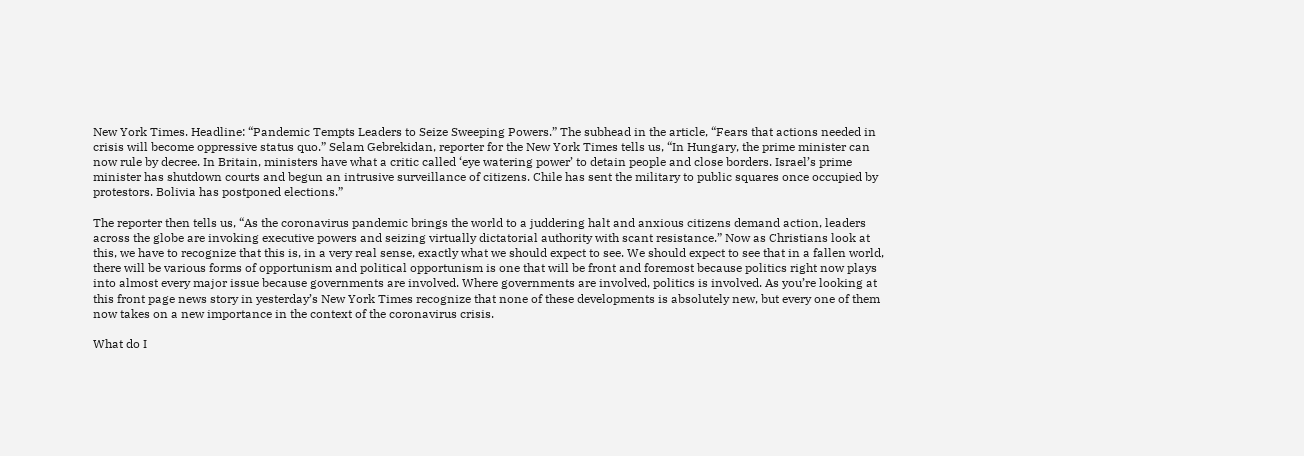New York Times. Headline: “Pandemic Tempts Leaders to Seize Sweeping Powers.” The subhead in the article, “Fears that actions needed in crisis will become oppressive status quo.” Selam Gebrekidan, reporter for the New York Times tells us, “In Hungary, the prime minister can now rule by decree. In Britain, ministers have what a critic called ‘eye watering power’ to detain people and close borders. Israel’s prime minister has shutdown courts and begun an intrusive surveillance of citizens. Chile has sent the military to public squares once occupied by protestors. Bolivia has postponed elections.”

The reporter then tells us, “As the coronavirus pandemic brings the world to a juddering halt and anxious citizens demand action, leaders across the globe are invoking executive powers and seizing virtually dictatorial authority with scant resistance.” Now as Christians look at this, we have to recognize that this is, in a very real sense, exactly what we should expect to see. We should expect to see that in a fallen world, there will be various forms of opportunism and political opportunism is one that will be front and foremost because politics right now plays into almost every major issue because governments are involved. Where governments are involved, politics is involved. As you’re looking at this front page news story in yesterday’s New York Times recognize that none of these developments is absolutely new, but every one of them now takes on a new importance in the context of the coronavirus crisis.

What do I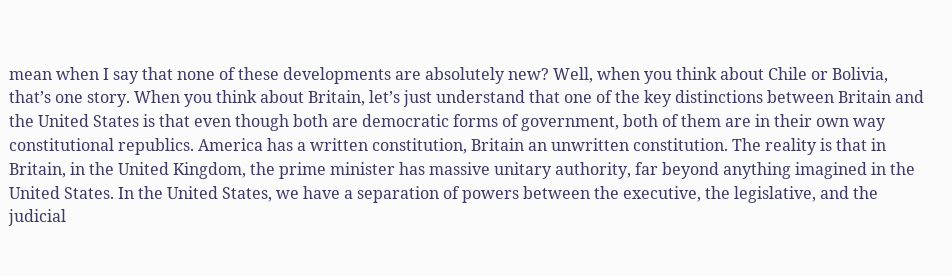mean when I say that none of these developments are absolutely new? Well, when you think about Chile or Bolivia, that’s one story. When you think about Britain, let’s just understand that one of the key distinctions between Britain and the United States is that even though both are democratic forms of government, both of them are in their own way constitutional republics. America has a written constitution, Britain an unwritten constitution. The reality is that in Britain, in the United Kingdom, the prime minister has massive unitary authority, far beyond anything imagined in the United States. In the United States, we have a separation of powers between the executive, the legislative, and the judicial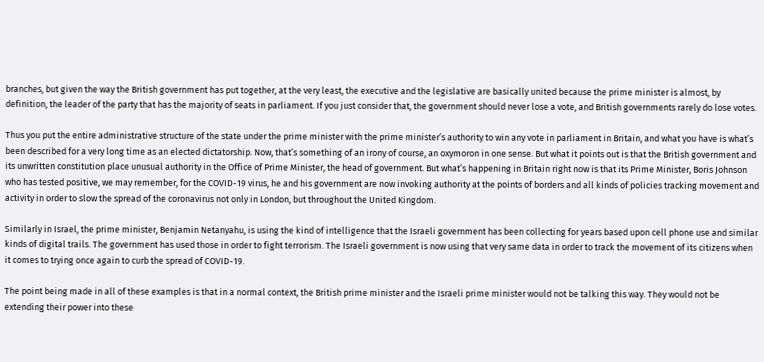branches, but given the way the British government has put together, at the very least, the executive and the legislative are basically united because the prime minister is almost, by definition, the leader of the party that has the majority of seats in parliament. If you just consider that, the government should never lose a vote, and British governments rarely do lose votes.

Thus you put the entire administrative structure of the state under the prime minister with the prime minister’s authority to win any vote in parliament in Britain, and what you have is what’s been described for a very long time as an elected dictatorship. Now, that’s something of an irony of course, an oxymoron in one sense. But what it points out is that the British government and its unwritten constitution place unusual authority in the Office of Prime Minister, the head of government. But what’s happening in Britain right now is that its Prime Minister, Boris Johnson who has tested positive, we may remember, for the COVID-19 virus, he and his government are now invoking authority at the points of borders and all kinds of policies tracking movement and activity in order to slow the spread of the coronavirus not only in London, but throughout the United Kingdom.

Similarly in Israel, the prime minister, Benjamin Netanyahu, is using the kind of intelligence that the Israeli government has been collecting for years based upon cell phone use and similar kinds of digital trails. The government has used those in order to fight terrorism. The Israeli government is now using that very same data in order to track the movement of its citizens when it comes to trying once again to curb the spread of COVID-19.

The point being made in all of these examples is that in a normal context, the British prime minister and the Israeli prime minister would not be talking this way. They would not be extending their power into these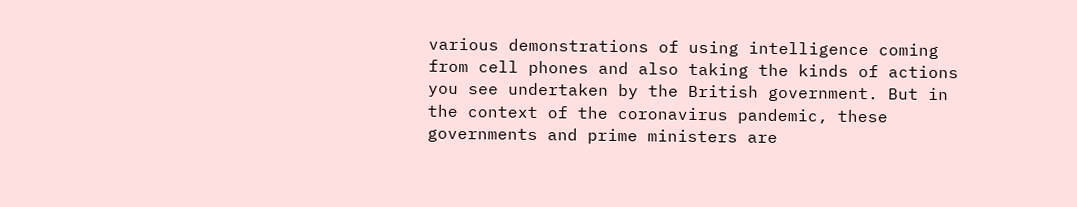various demonstrations of using intelligence coming from cell phones and also taking the kinds of actions you see undertaken by the British government. But in the context of the coronavirus pandemic, these governments and prime ministers are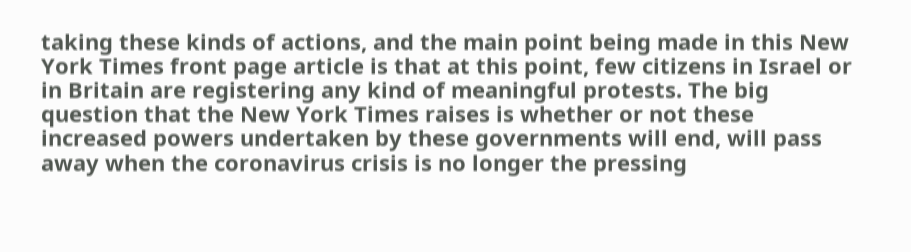taking these kinds of actions, and the main point being made in this New York Times front page article is that at this point, few citizens in Israel or in Britain are registering any kind of meaningful protests. The big question that the New York Times raises is whether or not these increased powers undertaken by these governments will end, will pass away when the coronavirus crisis is no longer the pressing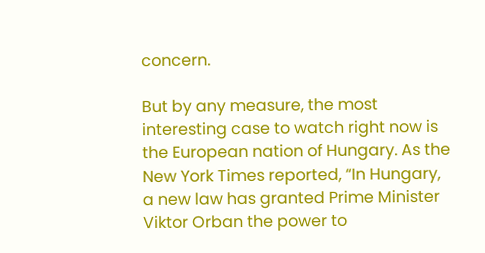concern.

But by any measure, the most interesting case to watch right now is the European nation of Hungary. As the New York Times reported, “In Hungary, a new law has granted Prime Minister Viktor Orban the power to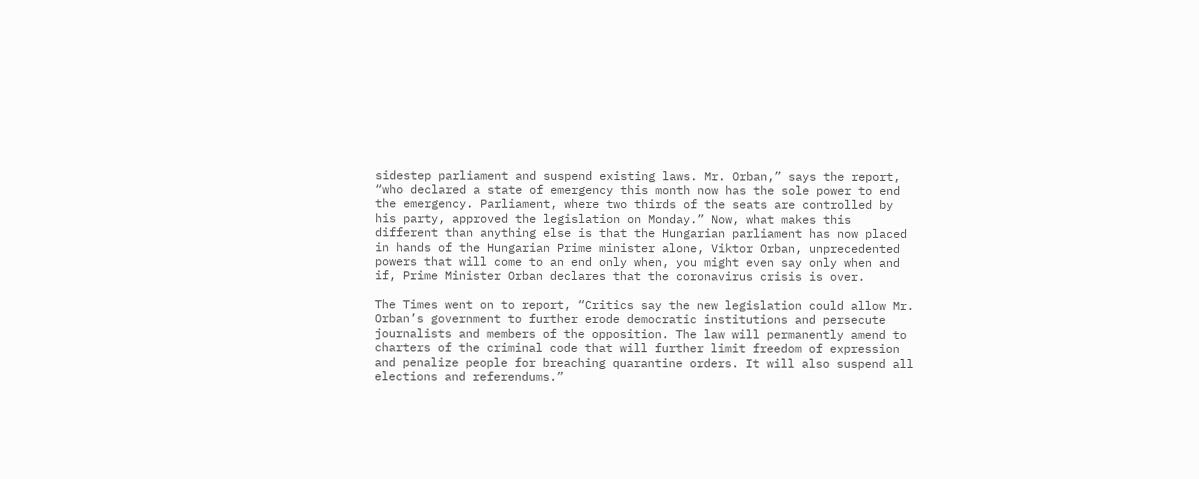sidestep parliament and suspend existing laws. Mr. Orban,” says the report, “who declared a state of emergency this month now has the sole power to end the emergency. Parliament, where two thirds of the seats are controlled by his party, approved the legislation on Monday.” Now, what makes this different than anything else is that the Hungarian parliament has now placed in hands of the Hungarian Prime minister alone, Viktor Orban, unprecedented powers that will come to an end only when, you might even say only when and if, Prime Minister Orban declares that the coronavirus crisis is over.

The Times went on to report, “Critics say the new legislation could allow Mr. Orban’s government to further erode democratic institutions and persecute journalists and members of the opposition. The law will permanently amend to charters of the criminal code that will further limit freedom of expression and penalize people for breaching quarantine orders. It will also suspend all elections and referendums.”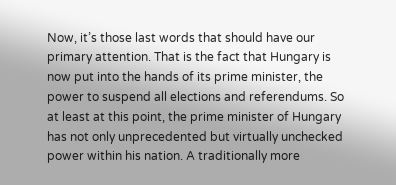Now, it’s those last words that should have our primary attention. That is the fact that Hungary is now put into the hands of its prime minister, the power to suspend all elections and referendums. So at least at this point, the prime minister of Hungary has not only unprecedented but virtually unchecked power within his nation. A traditionally more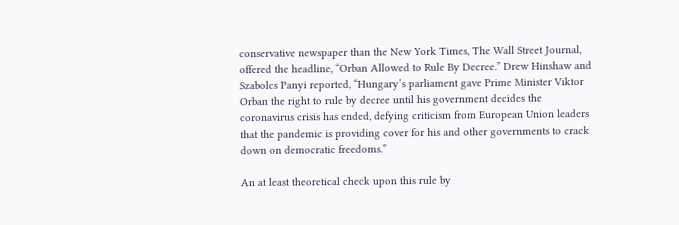conservative newspaper than the New York Times, The Wall Street Journal, offered the headline, “Orban Allowed to Rule By Decree.” Drew Hinshaw and Szabolcs Panyi reported, “Hungary’s parliament gave Prime Minister Viktor Orban the right to rule by decree until his government decides the coronavirus crisis has ended, defying criticism from European Union leaders that the pandemic is providing cover for his and other governments to crack down on democratic freedoms.”

An at least theoretical check upon this rule by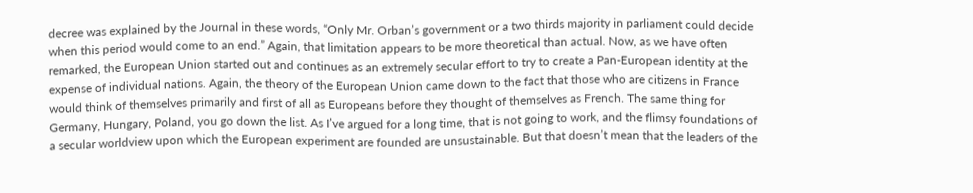decree was explained by the Journal in these words, “Only Mr. Orban’s government or a two thirds majority in parliament could decide when this period would come to an end.” Again, that limitation appears to be more theoretical than actual. Now, as we have often remarked, the European Union started out and continues as an extremely secular effort to try to create a Pan-European identity at the expense of individual nations. Again, the theory of the European Union came down to the fact that those who are citizens in France would think of themselves primarily and first of all as Europeans before they thought of themselves as French. The same thing for Germany, Hungary, Poland, you go down the list. As I’ve argued for a long time, that is not going to work, and the flimsy foundations of a secular worldview upon which the European experiment are founded are unsustainable. But that doesn’t mean that the leaders of the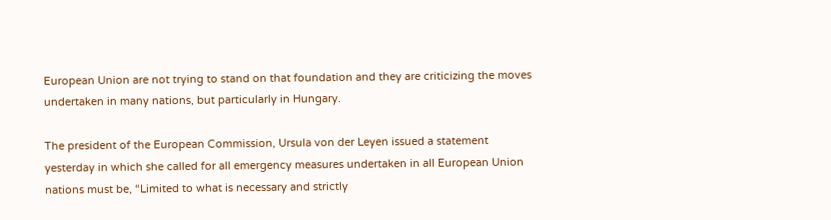European Union are not trying to stand on that foundation and they are criticizing the moves undertaken in many nations, but particularly in Hungary.

The president of the European Commission, Ursula von der Leyen issued a statement yesterday in which she called for all emergency measures undertaken in all European Union nations must be, “Limited to what is necessary and strictly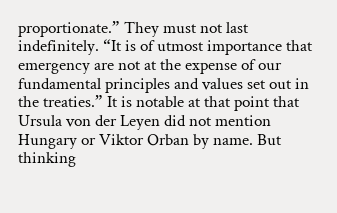proportionate.” They must not last indefinitely. “It is of utmost importance that emergency are not at the expense of our fundamental principles and values set out in the treaties.” It is notable at that point that Ursula von der Leyen did not mention Hungary or Viktor Orban by name. But thinking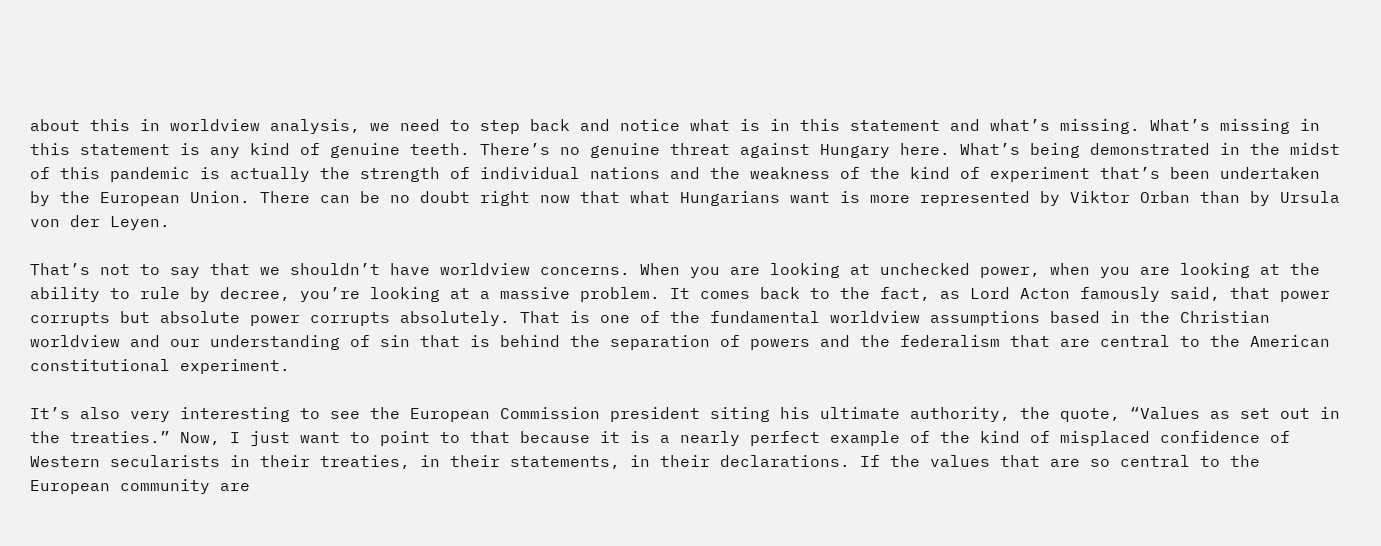about this in worldview analysis, we need to step back and notice what is in this statement and what’s missing. What’s missing in this statement is any kind of genuine teeth. There’s no genuine threat against Hungary here. What’s being demonstrated in the midst of this pandemic is actually the strength of individual nations and the weakness of the kind of experiment that’s been undertaken by the European Union. There can be no doubt right now that what Hungarians want is more represented by Viktor Orban than by Ursula von der Leyen.

That’s not to say that we shouldn’t have worldview concerns. When you are looking at unchecked power, when you are looking at the ability to rule by decree, you’re looking at a massive problem. It comes back to the fact, as Lord Acton famously said, that power corrupts but absolute power corrupts absolutely. That is one of the fundamental worldview assumptions based in the Christian worldview and our understanding of sin that is behind the separation of powers and the federalism that are central to the American constitutional experiment.

It’s also very interesting to see the European Commission president siting his ultimate authority, the quote, “Values as set out in the treaties.” Now, I just want to point to that because it is a nearly perfect example of the kind of misplaced confidence of Western secularists in their treaties, in their statements, in their declarations. If the values that are so central to the European community are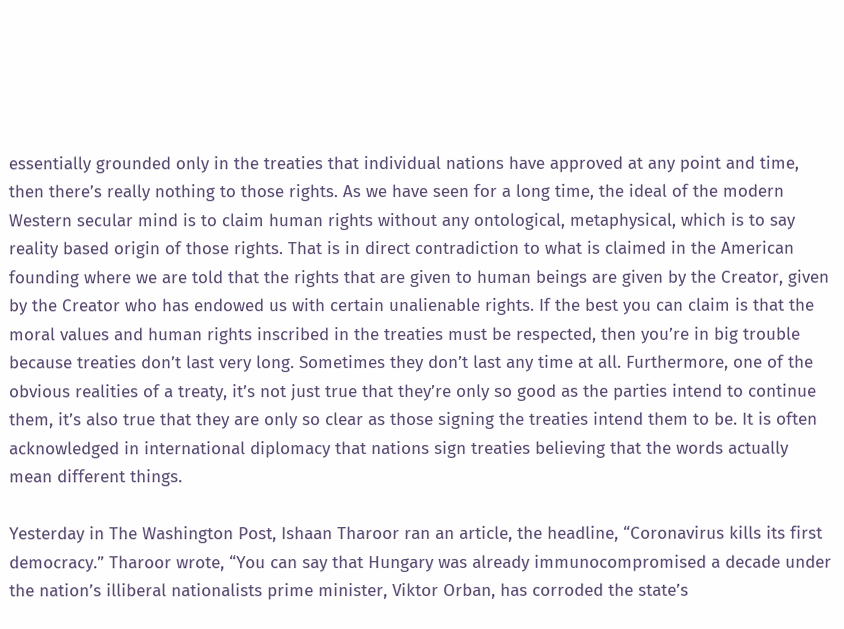essentially grounded only in the treaties that individual nations have approved at any point and time, then there’s really nothing to those rights. As we have seen for a long time, the ideal of the modern Western secular mind is to claim human rights without any ontological, metaphysical, which is to say reality based origin of those rights. That is in direct contradiction to what is claimed in the American founding where we are told that the rights that are given to human beings are given by the Creator, given by the Creator who has endowed us with certain unalienable rights. If the best you can claim is that the moral values and human rights inscribed in the treaties must be respected, then you’re in big trouble because treaties don’t last very long. Sometimes they don’t last any time at all. Furthermore, one of the obvious realities of a treaty, it’s not just true that they’re only so good as the parties intend to continue them, it’s also true that they are only so clear as those signing the treaties intend them to be. It is often acknowledged in international diplomacy that nations sign treaties believing that the words actually mean different things.

Yesterday in The Washington Post, Ishaan Tharoor ran an article, the headline, “Coronavirus kills its first democracy.” Tharoor wrote, “You can say that Hungary was already immunocompromised a decade under the nation’s illiberal nationalists prime minister, Viktor Orban, has corroded the state’s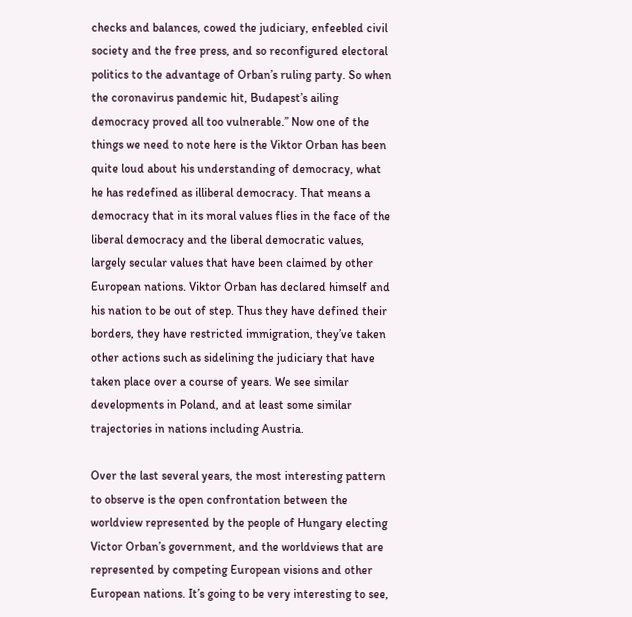checks and balances, cowed the judiciary, enfeebled civil society and the free press, and so reconfigured electoral politics to the advantage of Orban’s ruling party. So when the coronavirus pandemic hit, Budapest’s ailing democracy proved all too vulnerable.” Now one of the things we need to note here is the Viktor Orban has been quite loud about his understanding of democracy, what he has redefined as illiberal democracy. That means a democracy that in its moral values flies in the face of the liberal democracy and the liberal democratic values, largely secular values that have been claimed by other European nations. Viktor Orban has declared himself and his nation to be out of step. Thus they have defined their borders, they have restricted immigration, they’ve taken other actions such as sidelining the judiciary that have taken place over a course of years. We see similar developments in Poland, and at least some similar trajectories in nations including Austria.

Over the last several years, the most interesting pattern to observe is the open confrontation between the worldview represented by the people of Hungary electing Victor Orban’s government, and the worldviews that are represented by competing European visions and other European nations. It’s going to be very interesting to see,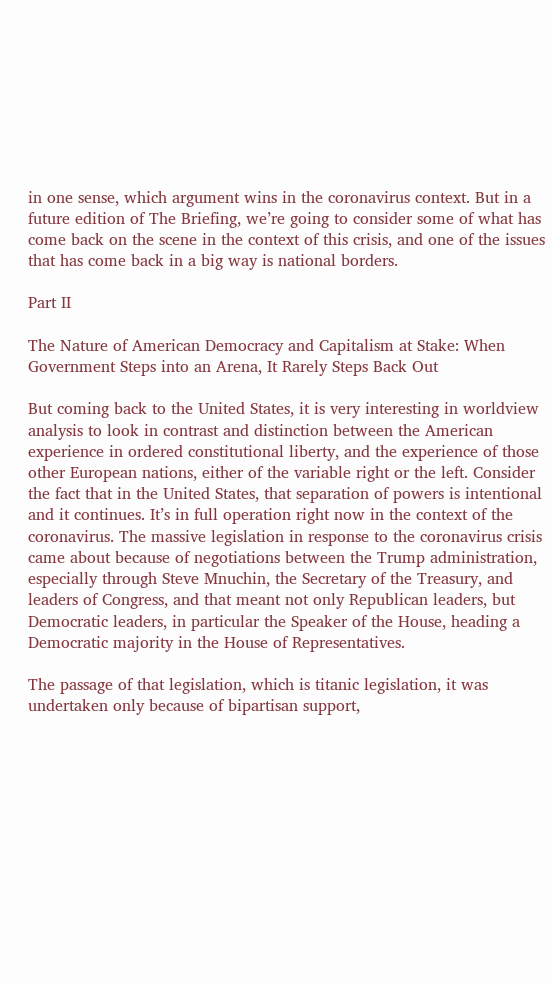in one sense, which argument wins in the coronavirus context. But in a future edition of The Briefing, we’re going to consider some of what has come back on the scene in the context of this crisis, and one of the issues that has come back in a big way is national borders.

Part II

The Nature of American Democracy and Capitalism at Stake: When Government Steps into an Arena, It Rarely Steps Back Out

But coming back to the United States, it is very interesting in worldview analysis to look in contrast and distinction between the American experience in ordered constitutional liberty, and the experience of those other European nations, either of the variable right or the left. Consider the fact that in the United States, that separation of powers is intentional and it continues. It’s in full operation right now in the context of the coronavirus. The massive legislation in response to the coronavirus crisis came about because of negotiations between the Trump administration, especially through Steve Mnuchin, the Secretary of the Treasury, and leaders of Congress, and that meant not only Republican leaders, but Democratic leaders, in particular the Speaker of the House, heading a Democratic majority in the House of Representatives.

The passage of that legislation, which is titanic legislation, it was undertaken only because of bipartisan support,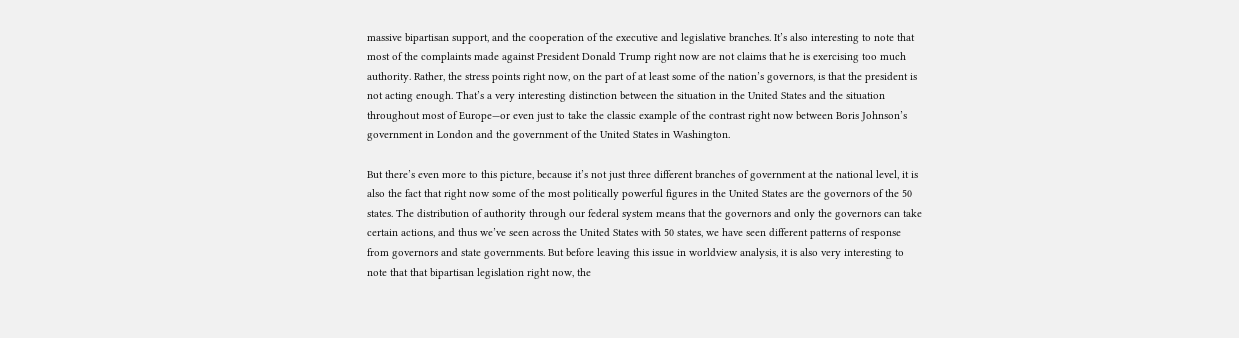massive bipartisan support, and the cooperation of the executive and legislative branches. It’s also interesting to note that most of the complaints made against President Donald Trump right now are not claims that he is exercising too much authority. Rather, the stress points right now, on the part of at least some of the nation’s governors, is that the president is not acting enough. That’s a very interesting distinction between the situation in the United States and the situation throughout most of Europe—or even just to take the classic example of the contrast right now between Boris Johnson’s government in London and the government of the United States in Washington.

But there’s even more to this picture, because it’s not just three different branches of government at the national level, it is also the fact that right now some of the most politically powerful figures in the United States are the governors of the 50 states. The distribution of authority through our federal system means that the governors and only the governors can take certain actions, and thus we’ve seen across the United States with 50 states, we have seen different patterns of response from governors and state governments. But before leaving this issue in worldview analysis, it is also very interesting to note that that bipartisan legislation right now, the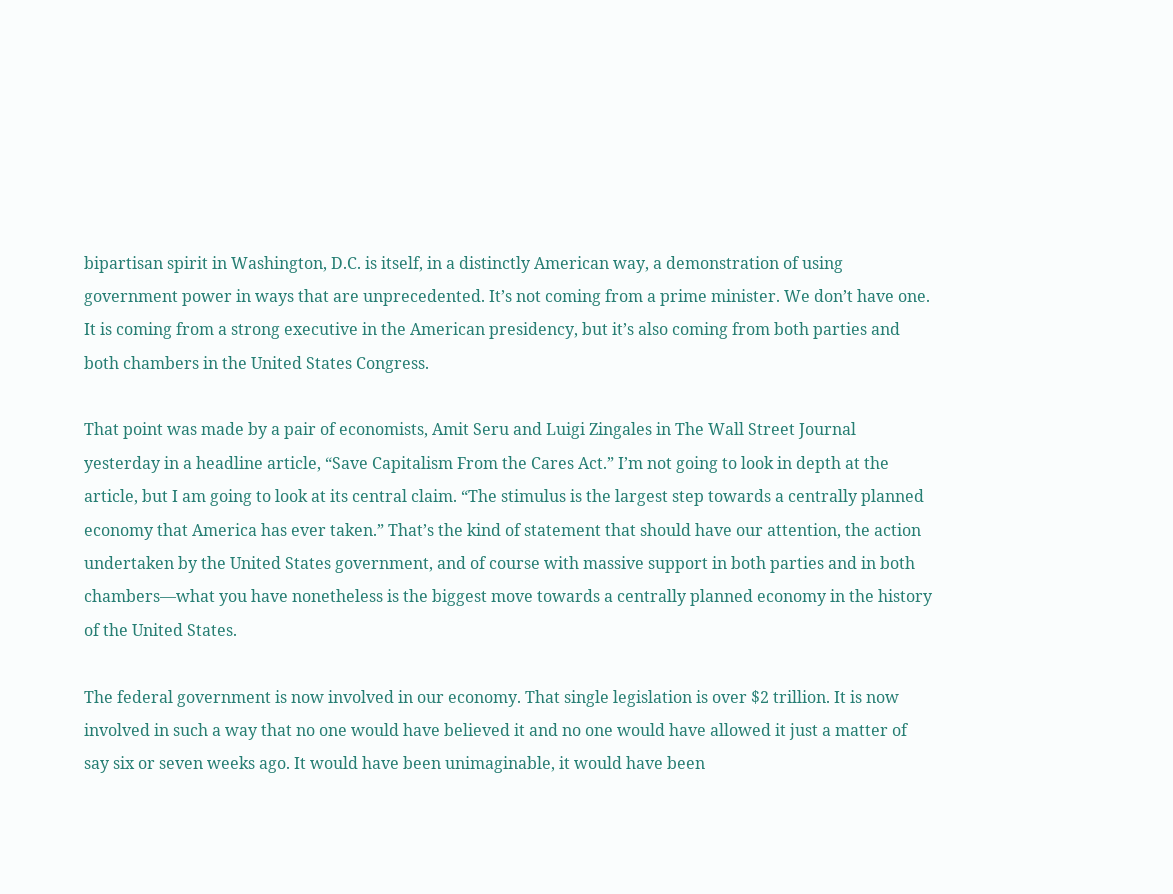bipartisan spirit in Washington, D.C. is itself, in a distinctly American way, a demonstration of using government power in ways that are unprecedented. It’s not coming from a prime minister. We don’t have one. It is coming from a strong executive in the American presidency, but it’s also coming from both parties and both chambers in the United States Congress.

That point was made by a pair of economists, Amit Seru and Luigi Zingales in The Wall Street Journal yesterday in a headline article, “Save Capitalism From the Cares Act.” I’m not going to look in depth at the article, but I am going to look at its central claim. “The stimulus is the largest step towards a centrally planned economy that America has ever taken.” That’s the kind of statement that should have our attention, the action undertaken by the United States government, and of course with massive support in both parties and in both chambers—what you have nonetheless is the biggest move towards a centrally planned economy in the history of the United States.

The federal government is now involved in our economy. That single legislation is over $2 trillion. It is now involved in such a way that no one would have believed it and no one would have allowed it just a matter of say six or seven weeks ago. It would have been unimaginable, it would have been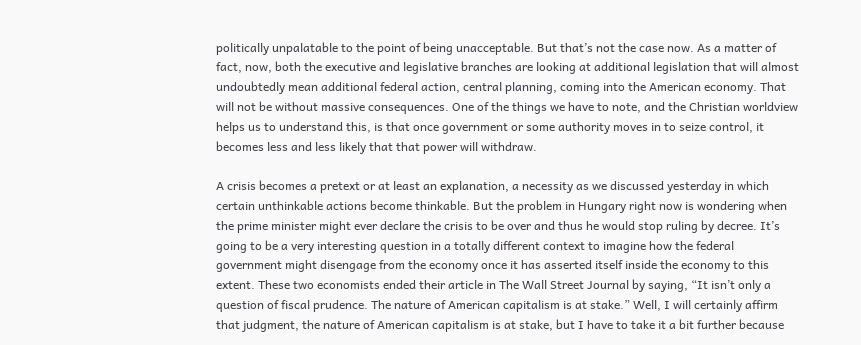politically unpalatable to the point of being unacceptable. But that’s not the case now. As a matter of fact, now, both the executive and legislative branches are looking at additional legislation that will almost undoubtedly mean additional federal action, central planning, coming into the American economy. That will not be without massive consequences. One of the things we have to note, and the Christian worldview helps us to understand this, is that once government or some authority moves in to seize control, it becomes less and less likely that that power will withdraw.

A crisis becomes a pretext or at least an explanation, a necessity as we discussed yesterday in which certain unthinkable actions become thinkable. But the problem in Hungary right now is wondering when the prime minister might ever declare the crisis to be over and thus he would stop ruling by decree. It’s going to be a very interesting question in a totally different context to imagine how the federal government might disengage from the economy once it has asserted itself inside the economy to this extent. These two economists ended their article in The Wall Street Journal by saying, “It isn’t only a question of fiscal prudence. The nature of American capitalism is at stake.” Well, I will certainly affirm that judgment, the nature of American capitalism is at stake, but I have to take it a bit further because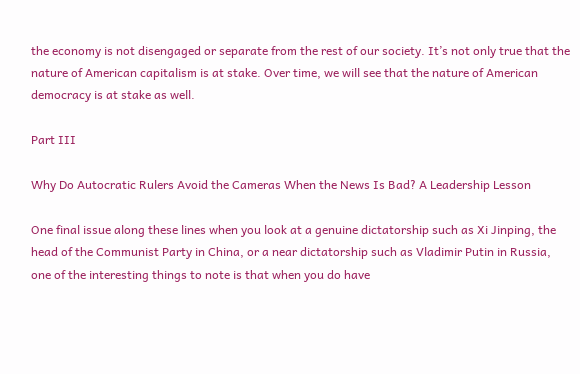the economy is not disengaged or separate from the rest of our society. It’s not only true that the nature of American capitalism is at stake. Over time, we will see that the nature of American democracy is at stake as well.

Part III

Why Do Autocratic Rulers Avoid the Cameras When the News Is Bad? A Leadership Lesson

One final issue along these lines when you look at a genuine dictatorship such as Xi Jinping, the head of the Communist Party in China, or a near dictatorship such as Vladimir Putin in Russia, one of the interesting things to note is that when you do have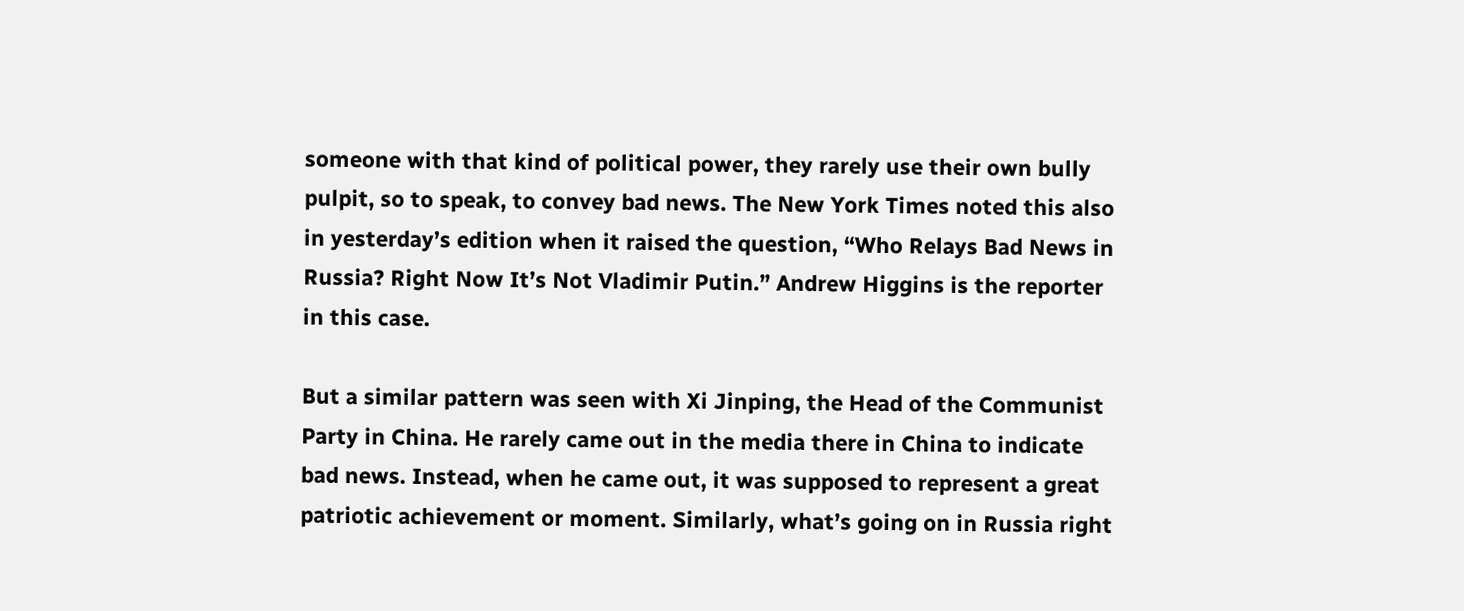someone with that kind of political power, they rarely use their own bully pulpit, so to speak, to convey bad news. The New York Times noted this also in yesterday’s edition when it raised the question, “Who Relays Bad News in Russia? Right Now It’s Not Vladimir Putin.” Andrew Higgins is the reporter in this case.

But a similar pattern was seen with Xi Jinping, the Head of the Communist Party in China. He rarely came out in the media there in China to indicate bad news. Instead, when he came out, it was supposed to represent a great patriotic achievement or moment. Similarly, what’s going on in Russia right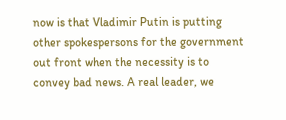now is that Vladimir Putin is putting other spokespersons for the government out front when the necessity is to convey bad news. A real leader, we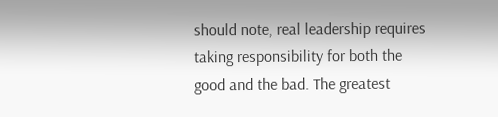should note, real leadership requires taking responsibility for both the good and the bad. The greatest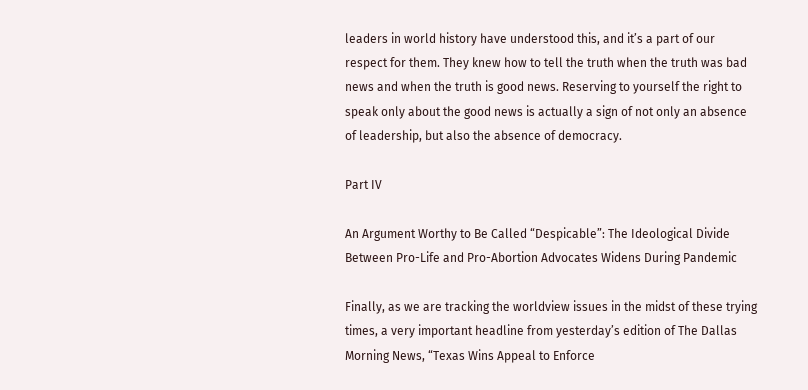leaders in world history have understood this, and it’s a part of our respect for them. They knew how to tell the truth when the truth was bad news and when the truth is good news. Reserving to yourself the right to speak only about the good news is actually a sign of not only an absence of leadership, but also the absence of democracy.

Part IV

An Argument Worthy to Be Called “Despicable”: The Ideological Divide Between Pro-Life and Pro-Abortion Advocates Widens During Pandemic

Finally, as we are tracking the worldview issues in the midst of these trying times, a very important headline from yesterday’s edition of The Dallas Morning News, “Texas Wins Appeal to Enforce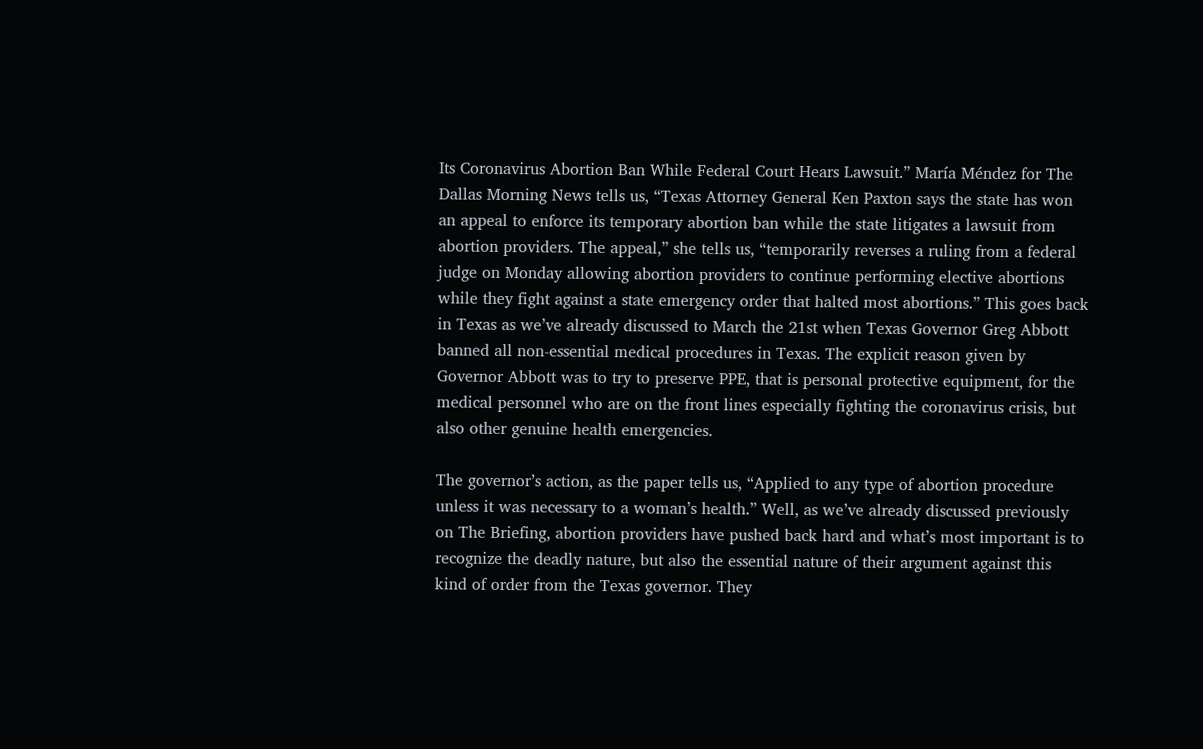Its Coronavirus Abortion Ban While Federal Court Hears Lawsuit.” María Méndez for The Dallas Morning News tells us, “Texas Attorney General Ken Paxton says the state has won an appeal to enforce its temporary abortion ban while the state litigates a lawsuit from abortion providers. The appeal,” she tells us, “temporarily reverses a ruling from a federal judge on Monday allowing abortion providers to continue performing elective abortions while they fight against a state emergency order that halted most abortions.” This goes back in Texas as we’ve already discussed to March the 21st when Texas Governor Greg Abbott banned all non-essential medical procedures in Texas. The explicit reason given by Governor Abbott was to try to preserve PPE, that is personal protective equipment, for the medical personnel who are on the front lines especially fighting the coronavirus crisis, but also other genuine health emergencies.

The governor’s action, as the paper tells us, “Applied to any type of abortion procedure unless it was necessary to a woman’s health.” Well, as we’ve already discussed previously on The Briefing, abortion providers have pushed back hard and what’s most important is to recognize the deadly nature, but also the essential nature of their argument against this kind of order from the Texas governor. They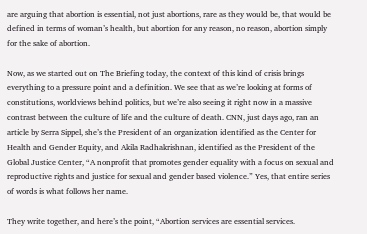are arguing that abortion is essential, not just abortions, rare as they would be, that would be defined in terms of woman’s health, but abortion for any reason, no reason, abortion simply for the sake of abortion.

Now, as we started out on The Briefing today, the context of this kind of crisis brings everything to a pressure point and a definition. We see that as we’re looking at forms of constitutions, worldviews behind politics, but we’re also seeing it right now in a massive contrast between the culture of life and the culture of death. CNN, just days ago, ran an article by Serra Sippel, she’s the President of an organization identified as the Center for Health and Gender Equity, and Akila Radhakrishnan, identified as the President of the Global Justice Center, “A nonprofit that promotes gender equality with a focus on sexual and reproductive rights and justice for sexual and gender based violence.” Yes, that entire series of words is what follows her name.

They write together, and here’s the point, “Abortion services are essential services.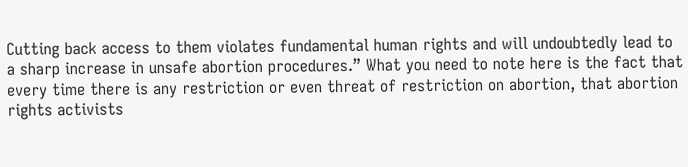Cutting back access to them violates fundamental human rights and will undoubtedly lead to a sharp increase in unsafe abortion procedures.” What you need to note here is the fact that every time there is any restriction or even threat of restriction on abortion, that abortion rights activists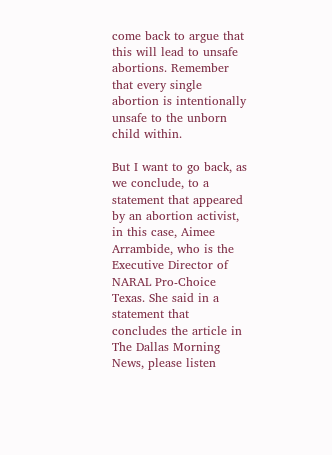come back to argue that this will lead to unsafe abortions. Remember that every single abortion is intentionally unsafe to the unborn child within.

But I want to go back, as we conclude, to a statement that appeared by an abortion activist, in this case, Aimee Arrambide, who is the Executive Director of NARAL Pro-Choice Texas. She said in a statement that concludes the article in The Dallas Morning News, please listen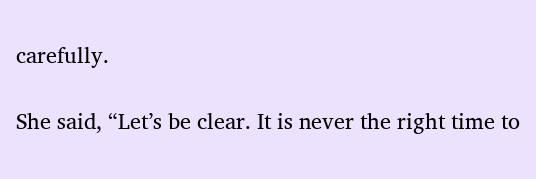carefully.

She said, “Let’s be clear. It is never the right time to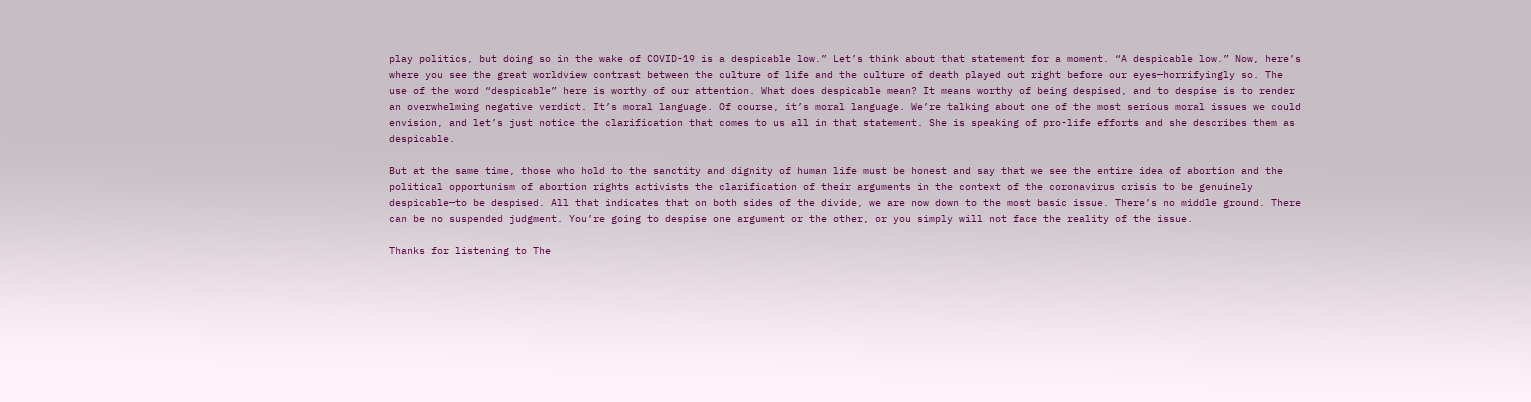play politics, but doing so in the wake of COVID-19 is a despicable low.” Let’s think about that statement for a moment. “A despicable low.” Now, here’s where you see the great worldview contrast between the culture of life and the culture of death played out right before our eyes—horrifyingly so. The use of the word “despicable” here is worthy of our attention. What does despicable mean? It means worthy of being despised, and to despise is to render an overwhelming negative verdict. It’s moral language. Of course, it’s moral language. We’re talking about one of the most serious moral issues we could envision, and let’s just notice the clarification that comes to us all in that statement. She is speaking of pro-life efforts and she describes them as despicable.

But at the same time, those who hold to the sanctity and dignity of human life must be honest and say that we see the entire idea of abortion and the political opportunism of abortion rights activists the clarification of their arguments in the context of the coronavirus crisis to be genuinely despicable—to be despised. All that indicates that on both sides of the divide, we are now down to the most basic issue. There’s no middle ground. There can be no suspended judgment. You’re going to despise one argument or the other, or you simply will not face the reality of the issue.

Thanks for listening to The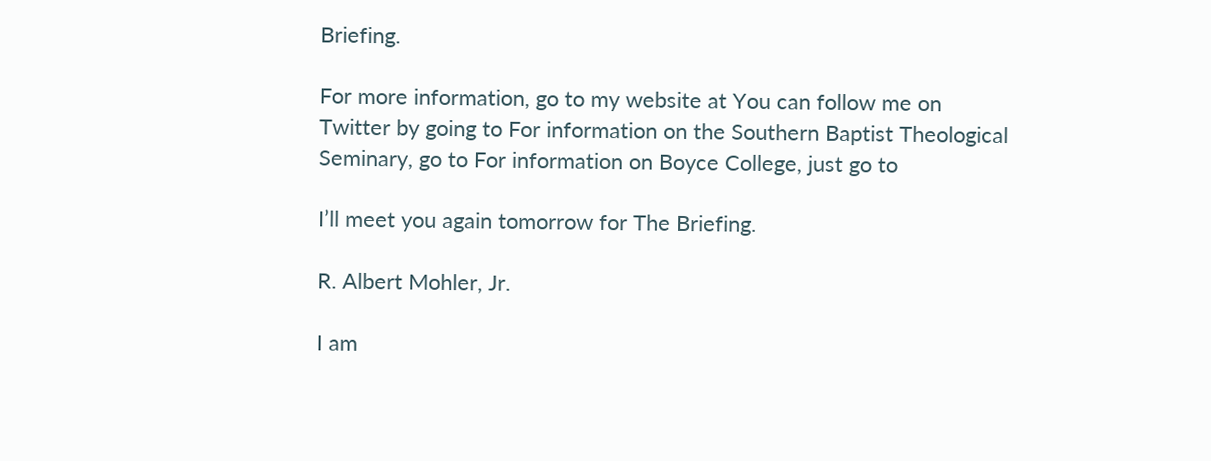Briefing.

For more information, go to my website at You can follow me on Twitter by going to For information on the Southern Baptist Theological Seminary, go to For information on Boyce College, just go to

I’ll meet you again tomorrow for The Briefing.

R. Albert Mohler, Jr.

I am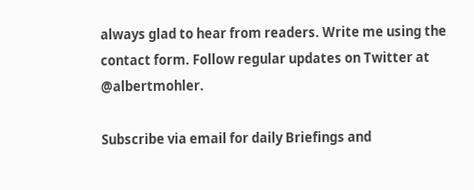always glad to hear from readers. Write me using the contact form. Follow regular updates on Twitter at @albertmohler.

Subscribe via email for daily Briefings and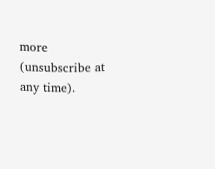more (unsubscribe at any time).